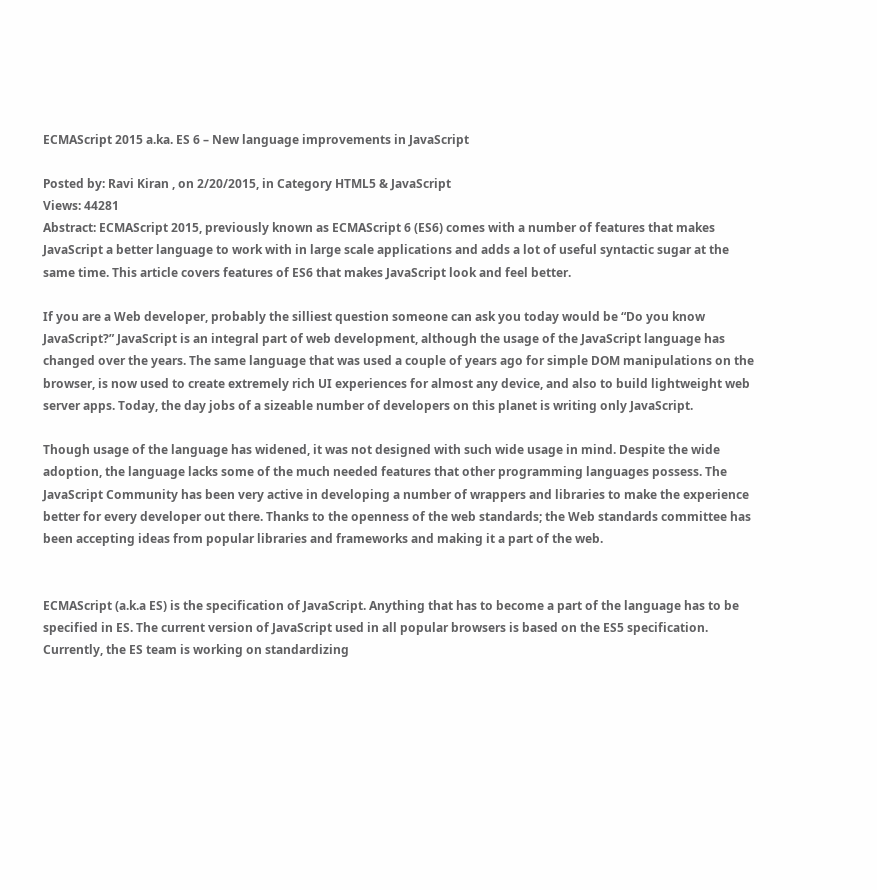ECMAScript 2015 a.ka. ES 6 – New language improvements in JavaScript

Posted by: Ravi Kiran , on 2/20/2015, in Category HTML5 & JavaScript
Views: 44281
Abstract: ECMAScript 2015, previously known as ECMAScript 6 (ES6) comes with a number of features that makes JavaScript a better language to work with in large scale applications and adds a lot of useful syntactic sugar at the same time. This article covers features of ES6 that makes JavaScript look and feel better.

If you are a Web developer, probably the silliest question someone can ask you today would be “Do you know JavaScript?” JavaScript is an integral part of web development, although the usage of the JavaScript language has changed over the years. The same language that was used a couple of years ago for simple DOM manipulations on the browser, is now used to create extremely rich UI experiences for almost any device, and also to build lightweight web server apps. Today, the day jobs of a sizeable number of developers on this planet is writing only JavaScript.

Though usage of the language has widened, it was not designed with such wide usage in mind. Despite the wide adoption, the language lacks some of the much needed features that other programming languages possess. The JavaScript Community has been very active in developing a number of wrappers and libraries to make the experience better for every developer out there. Thanks to the openness of the web standards; the Web standards committee has been accepting ideas from popular libraries and frameworks and making it a part of the web.


ECMAScript (a.k.a ES) is the specification of JavaScript. Anything that has to become a part of the language has to be specified in ES. The current version of JavaScript used in all popular browsers is based on the ES5 specification. Currently, the ES team is working on standardizing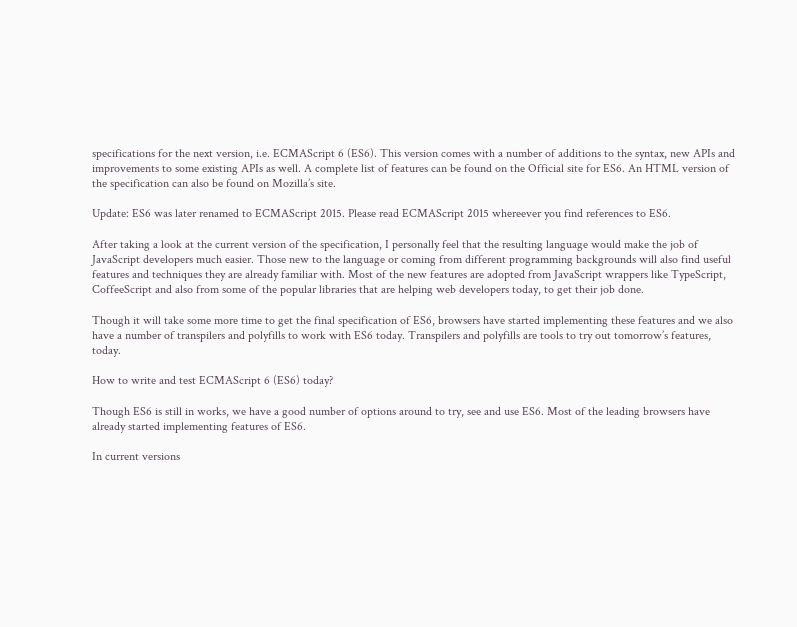specifications for the next version, i.e. ECMAScript 6 (ES6). This version comes with a number of additions to the syntax, new APIs and improvements to some existing APIs as well. A complete list of features can be found on the Official site for ES6. An HTML version of the specification can also be found on Mozilla’s site.

Update: ES6 was later renamed to ECMAScript 2015. Please read ECMAScript 2015 whereever you find references to ES6.

After taking a look at the current version of the specification, I personally feel that the resulting language would make the job of JavaScript developers much easier. Those new to the language or coming from different programming backgrounds will also find useful features and techniques they are already familiar with. Most of the new features are adopted from JavaScript wrappers like TypeScript, CoffeeScript and also from some of the popular libraries that are helping web developers today, to get their job done.

Though it will take some more time to get the final specification of ES6, browsers have started implementing these features and we also have a number of transpilers and polyfills to work with ES6 today. Transpilers and polyfills are tools to try out tomorrow’s features, today.

How to write and test ECMAScript 6 (ES6) today?

Though ES6 is still in works, we have a good number of options around to try, see and use ES6. Most of the leading browsers have already started implementing features of ES6.

In current versions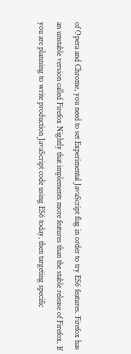of Opera and Chrome, you need to set Experimental JavaScript flag in order to try ES6 features. Firefox has an unstable version called Firefox Nightly that implements more features than the stable release of Firefox. If you are planning to write production JavaScript code using ES6 today, then targeting specific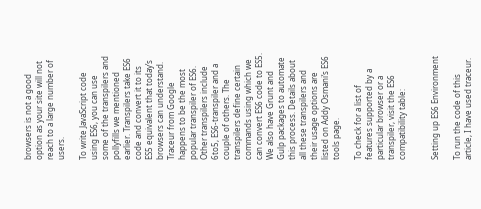browsers is not a good option as your site will not reach to a large number of users.

To write JavaScript code using ES6, you can use some of the transpilers and pollyfills we mentioned earlier. Transpilers take ES6 code and convert it to its ES5 equivalent that today’s browsers can understand. Traceur from Google happens to be the most popular transpiler of ES6. Other transpilers include 6to5, ES6-transpiler and a couple of others. The transpilers define certain commands using which we can convert ES6 code to ES5. We also have Grunt and Gulp packages to automate this process. Details about all these transpilers and their usage options are listed on Addy Osmani’s ES6 tools page.

To check for a list of features supported by a particular browser or a transpiler, visit the ES6 compatibility table:


Setting up ES6 Environment

To run the code of this article, I have used traceur.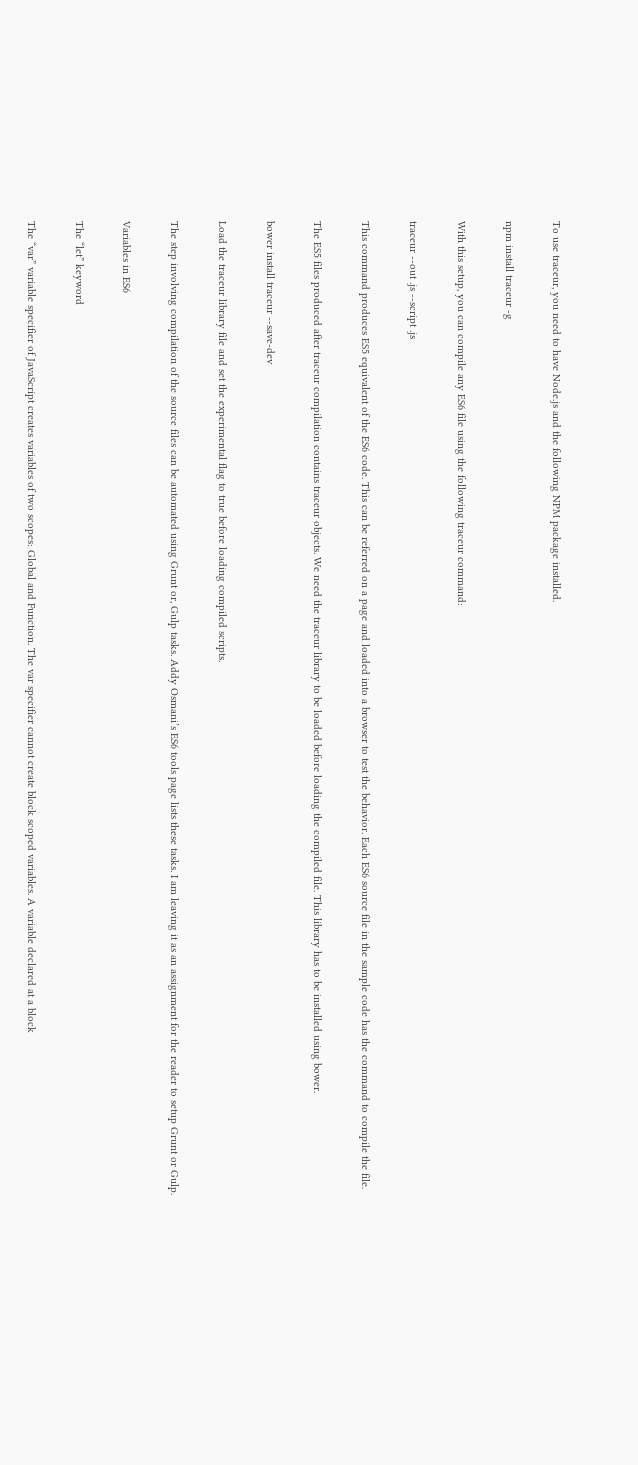To use traceur, you need to have Node.js and the following NPM package installed.

npm install traceur -g

With this setup, you can compile any ES6 file using the following traceur command:

traceur --out .js --script .js

This command produces ES5 equivalent of the ES6 code. This can be referred on a page and loaded into a browser to test the behavior. Each ES6 source file in the sample code has the command to compile the file.

The ES5 files produced after traceur compilation contains traceur objects. We need the traceur library to be loaded before loading the compiled file. This library has to be installed using bower.

bower install traceur --save-dev

Load the traceur library file and set the experimental flag to true before loading compiled scripts.

The step involving compilation of the source files can be automated using Grunt or, Gulp tasks. Addy Osmani’s ES6 tools page lists these tasks. I am leaving it as an assignment for the reader to setup Grunt or Gulp.

Variables in ES6

The “let” keyword

The “var” variable specifier of JavaScript creates variables of two scopes: Global and Function. The var specifier cannot create block scoped variables. A variable declared at a block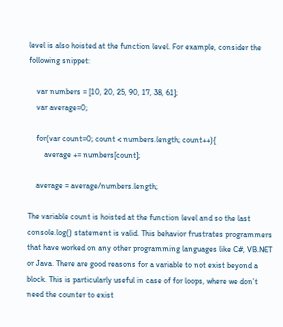level is also hoisted at the function level. For example, consider the following snippet:

    var numbers = [10, 20, 25, 90, 17, 38, 61];
    var average=0;

    for(var count=0; count < numbers.length; count++){
        average += numbers[count];

    average = average/numbers.length;

The variable count is hoisted at the function level and so the last console.log() statement is valid. This behavior frustrates programmers that have worked on any other programming languages like C#, VB.NET or Java. There are good reasons for a variable to not exist beyond a block. This is particularly useful in case of for loops, where we don’t need the counter to exist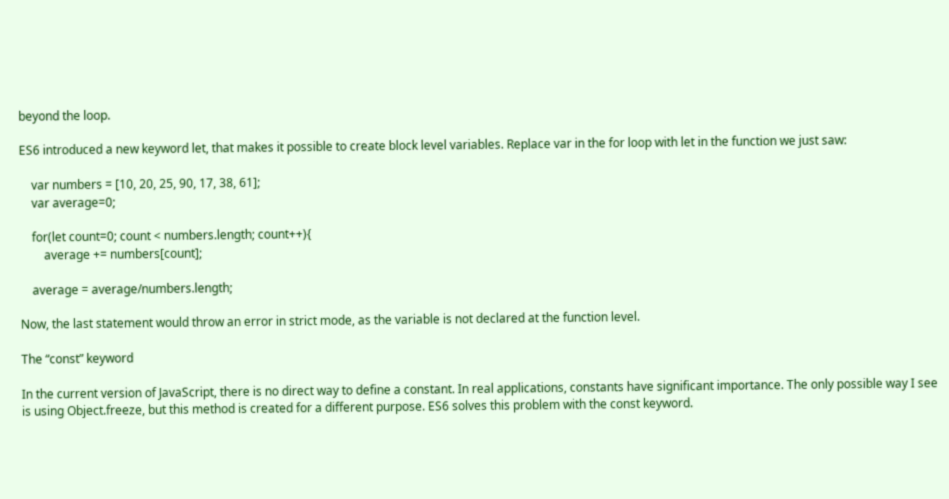beyond the loop.

ES6 introduced a new keyword let, that makes it possible to create block level variables. Replace var in the for loop with let in the function we just saw:

    var numbers = [10, 20, 25, 90, 17, 38, 61];
    var average=0;

    for(let count=0; count < numbers.length; count++){
        average += numbers[count];

    average = average/numbers.length;

Now, the last statement would throw an error in strict mode, as the variable is not declared at the function level.

The “const” keyword

In the current version of JavaScript, there is no direct way to define a constant. In real applications, constants have significant importance. The only possible way I see is using Object.freeze, but this method is created for a different purpose. ES6 solves this problem with the const keyword.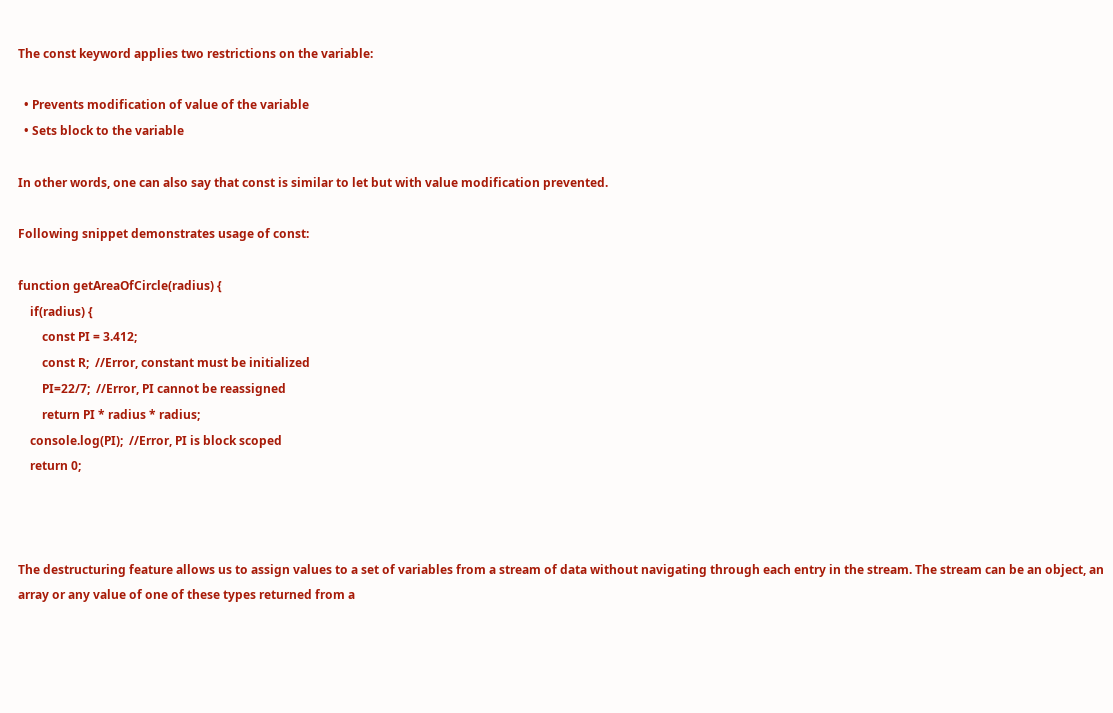The const keyword applies two restrictions on the variable:

  • Prevents modification of value of the variable
  • Sets block to the variable

In other words, one can also say that const is similar to let but with value modification prevented.

Following snippet demonstrates usage of const:

function getAreaOfCircle(radius) {
    if(radius) {
        const PI = 3.412;
        const R;  //Error, constant must be initialized
        PI=22/7;  //Error, PI cannot be reassigned
        return PI * radius * radius;
    console.log(PI);  //Error, PI is block scoped
    return 0;



The destructuring feature allows us to assign values to a set of variables from a stream of data without navigating through each entry in the stream. The stream can be an object, an array or any value of one of these types returned from a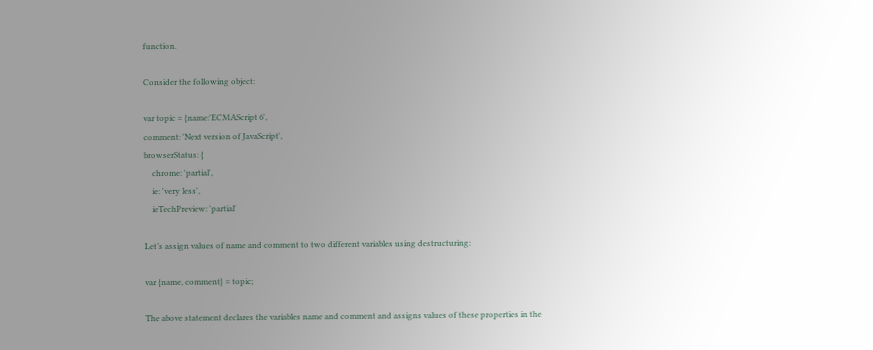function.

Consider the following object:

var topic = {name:'ECMAScript 6',
comment: 'Next version of JavaScript',
browserStatus: {
    chrome: 'partial',
    ie: 'very less',
    ieTechPreview: 'partial'

Let’s assign values of name and comment to two different variables using destructuring:

var {name, comment} = topic;

The above statement declares the variables name and comment and assigns values of these properties in the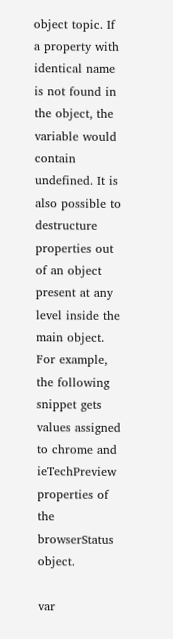object topic. If a property with identical name is not found in the object, the variable would contain undefined. It is also possible to destructure properties out of an object present at any level inside the main object. For example, the following snippet gets values assigned to chrome and ieTechPreview properties of the browserStatus object.

var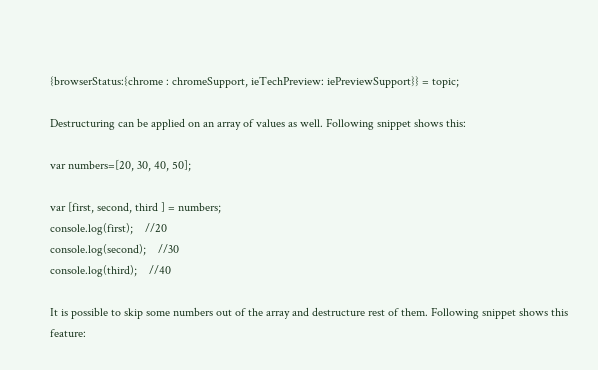{browserStatus:{chrome : chromeSupport, ieTechPreview: iePreviewSupport}} = topic;

Destructuring can be applied on an array of values as well. Following snippet shows this:

var numbers=[20, 30, 40, 50];

var [first, second, third ] = numbers;
console.log(first);    //20
console.log(second);    //30
console.log(third);    //40

It is possible to skip some numbers out of the array and destructure rest of them. Following snippet shows this feature: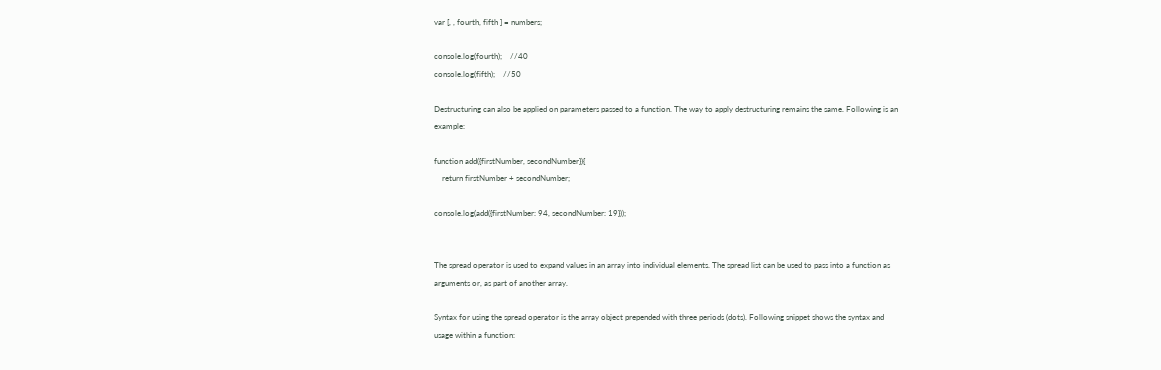var [, , fourth, fifth ] = numbers;

console.log(fourth);    //40
console.log(fifth);    //50

Destructuring can also be applied on parameters passed to a function. The way to apply destructuring remains the same. Following is an example:

function add({firstNumber, secondNumber}){
    return firstNumber + secondNumber;

console.log(add({firstNumber: 94, secondNumber: 19}));


The spread operator is used to expand values in an array into individual elements. The spread list can be used to pass into a function as arguments or, as part of another array.

Syntax for using the spread operator is the array object prepended with three periods (dots). Following snippet shows the syntax and usage within a function: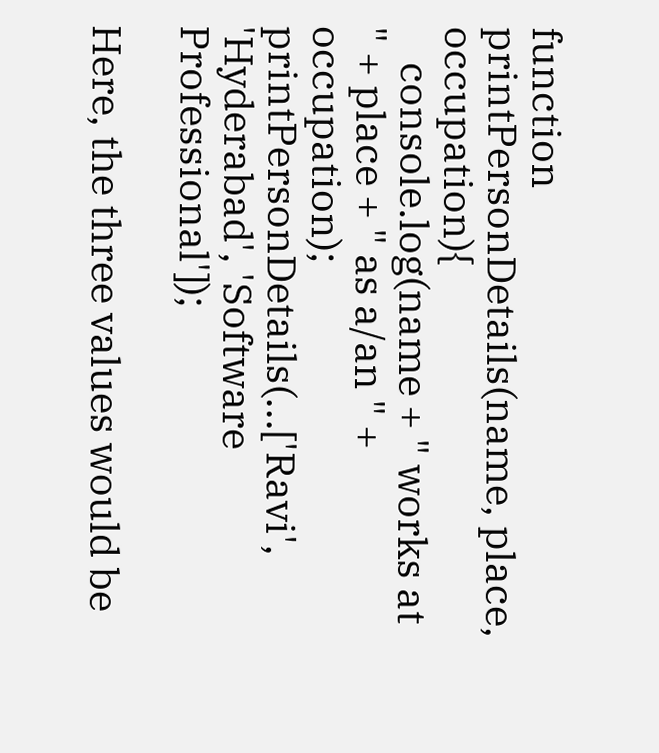function printPersonDetails(name, place, occupation){
    console.log(name + " works at " + place + " as a/an " + occupation);
printPersonDetails(...['Ravi', 'Hyderabad', 'Software Professional']);

Here, the three values would be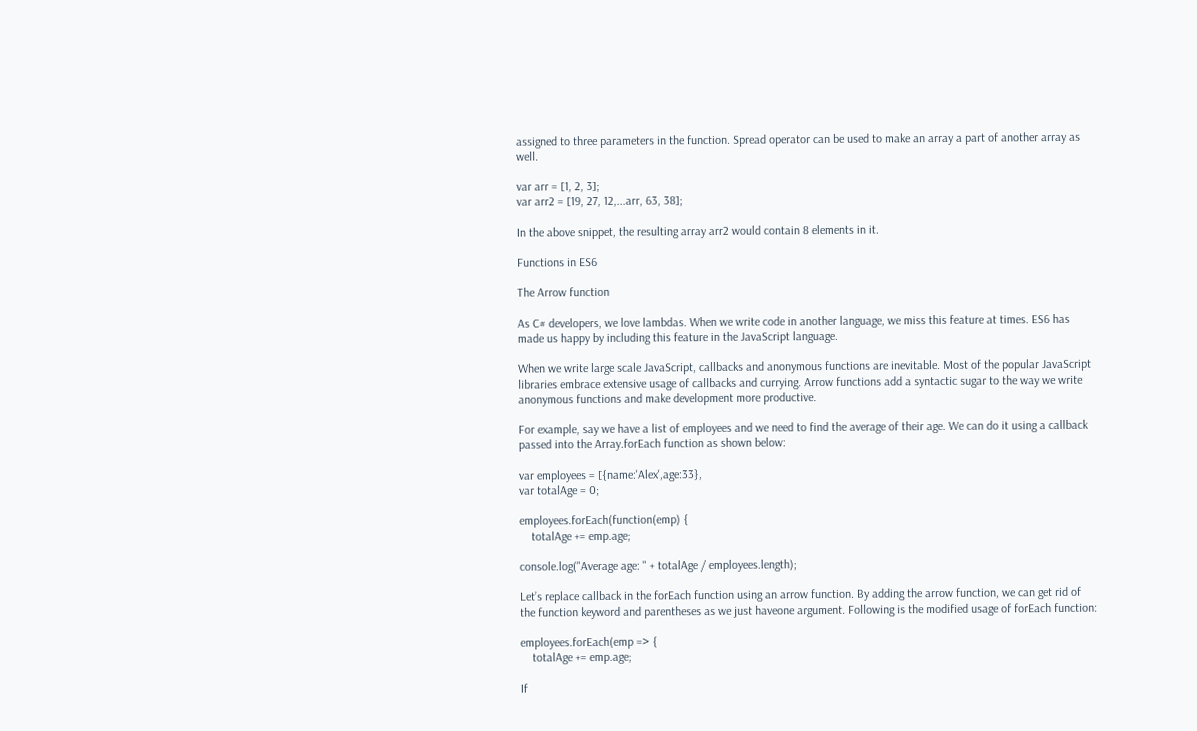assigned to three parameters in the function. Spread operator can be used to make an array a part of another array as well.

var arr = [1, 2, 3];
var arr2 = [19, 27, 12,...arr, 63, 38];

In the above snippet, the resulting array arr2 would contain 8 elements in it.

Functions in ES6

The Arrow function

As C# developers, we love lambdas. When we write code in another language, we miss this feature at times. ES6 has made us happy by including this feature in the JavaScript language.

When we write large scale JavaScript, callbacks and anonymous functions are inevitable. Most of the popular JavaScript libraries embrace extensive usage of callbacks and currying. Arrow functions add a syntactic sugar to the way we write anonymous functions and make development more productive.

For example, say we have a list of employees and we need to find the average of their age. We can do it using a callback passed into the Array.forEach function as shown below:

var employees = [{name:'Alex',age:33},
var totalAge = 0;

employees.forEach(function(emp) {
    totalAge += emp.age;

console.log("Average age: " + totalAge / employees.length);

Let’s replace callback in the forEach function using an arrow function. By adding the arrow function, we can get rid of the function keyword and parentheses as we just haveone argument. Following is the modified usage of forEach function:

employees.forEach(emp => {
    totalAge += emp.age;

If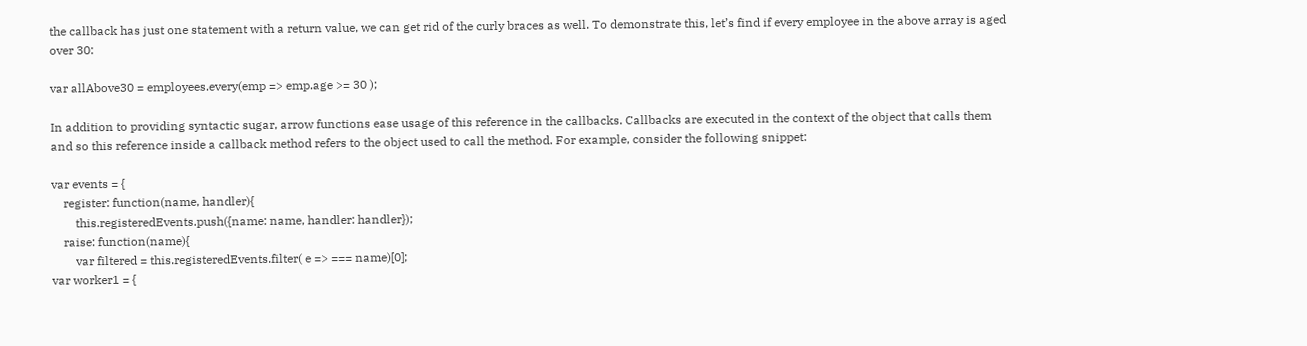the callback has just one statement with a return value, we can get rid of the curly braces as well. To demonstrate this, let’s find if every employee in the above array is aged over 30:

var allAbove30 = employees.every(emp => emp.age >= 30 );

In addition to providing syntactic sugar, arrow functions ease usage of this reference in the callbacks. Callbacks are executed in the context of the object that calls them and so this reference inside a callback method refers to the object used to call the method. For example, consider the following snippet:

var events = {
    register: function(name, handler){
        this.registeredEvents.push({name: name, handler: handler});
    raise: function(name){
        var filtered = this.registeredEvents.filter( e => === name)[0];
var worker1 = {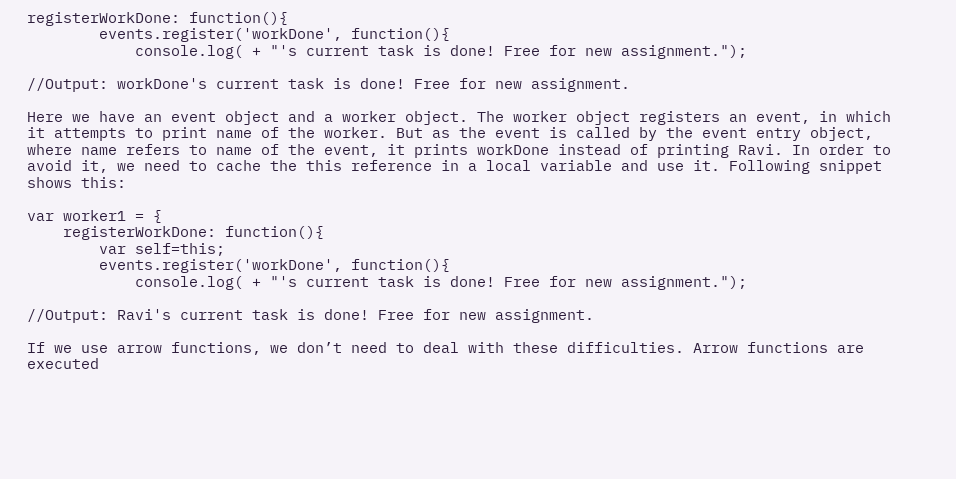registerWorkDone: function(){
        events.register('workDone', function(){
            console.log( + "'s current task is done! Free for new assignment.");

//Output: workDone's current task is done! Free for new assignment.

Here we have an event object and a worker object. The worker object registers an event, in which it attempts to print name of the worker. But as the event is called by the event entry object, where name refers to name of the event, it prints workDone instead of printing Ravi. In order to avoid it, we need to cache the this reference in a local variable and use it. Following snippet shows this:

var worker1 = {
    registerWorkDone: function(){
        var self=this;
        events.register('workDone', function(){
            console.log( + "'s current task is done! Free for new assignment.");

//Output: Ravi's current task is done! Free for new assignment.

If we use arrow functions, we don’t need to deal with these difficulties. Arrow functions are executed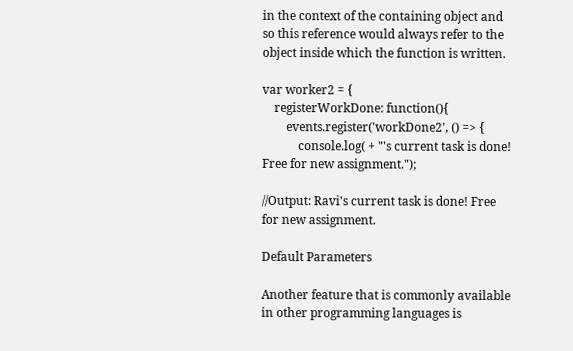in the context of the containing object and so this reference would always refer to the object inside which the function is written.

var worker2 = {
    registerWorkDone: function(){
        events.register('workDone2', () => {
            console.log( + "'s current task is done! Free for new assignment.");

//Output: Ravi's current task is done! Free for new assignment.

Default Parameters

Another feature that is commonly available in other programming languages is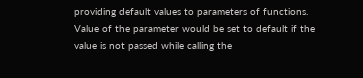providing default values to parameters of functions. Value of the parameter would be set to default if the value is not passed while calling the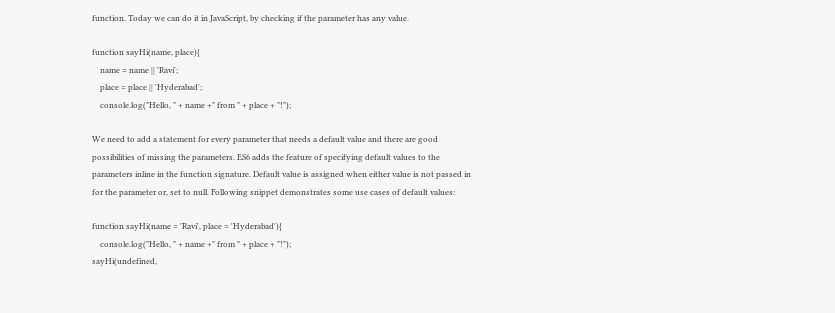function. Today we can do it in JavaScript, by checking if the parameter has any value.

function sayHi(name, place){
    name = name || 'Ravi';
    place = place || 'Hyderabad';
    console.log("Hello, " + name +" from " + place + "!");

We need to add a statement for every parameter that needs a default value and there are good possibilities of missing the parameters. ES6 adds the feature of specifying default values to the parameters inline in the function signature. Default value is assigned when either value is not passed in for the parameter or, set to null. Following snippet demonstrates some use cases of default values:

function sayHi(name = 'Ravi', place = 'Hyderabad'){
    console.log("Hello, " + name +" from " + place + "!");
sayHi(undefined,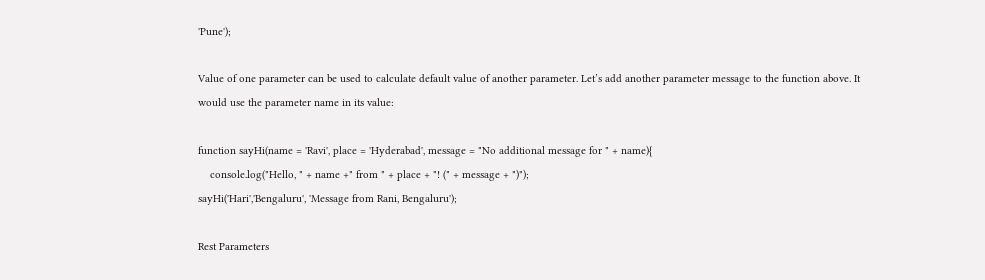'Pune');

Value of one parameter can be used to calculate default value of another parameter. Let’s add another parameter message to the function above. It would use the parameter name in its value:

function sayHi(name = 'Ravi', place = 'Hyderabad', message = "No additional message for " + name){
    console.log("Hello, " + name +" from " + place + "! (" + message + ")");
sayHi('Hari','Bengaluru', 'Message from Rani, Bengaluru');

Rest Parameters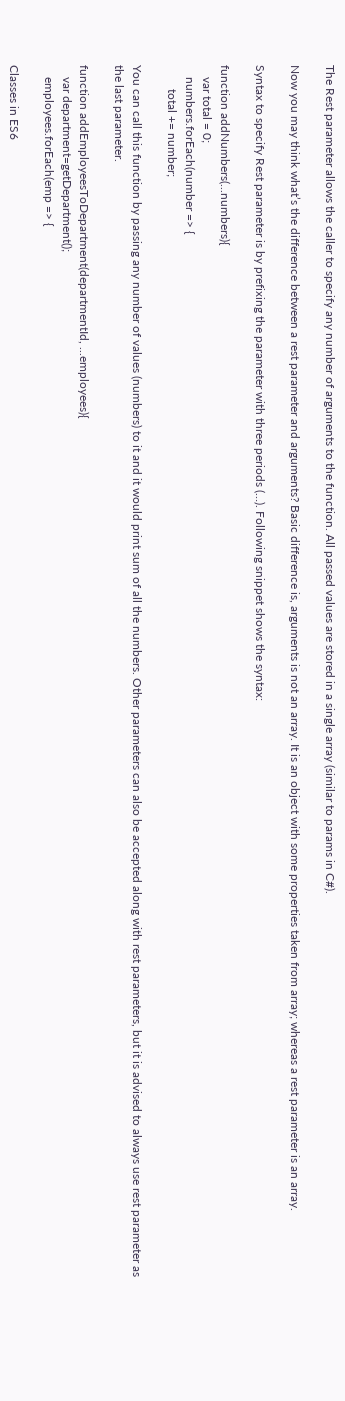The Rest parameter allows the caller to specify any number of arguments to the function. All passed values are stored in a single array (similar to params in C#).

Now you may think what’s the difference between a rest parameter and arguments? Basic difference is, arguments is not an array. It is an object with some properties taken from array; whereas a rest parameter is an array.

Syntax to specify Rest parameter is by prefixing the parameter with three periods (…). Following snippet shows the syntax:

function addNumbers(...numbers){
    var total = 0;
    numbers.forEach(number => {
        total += number;

You can call this function by passing any number of values (numbers) to it and it would print sum of all the numbers. Other parameters can also be accepted along with rest parameters, but it is advised to always use rest parameter as the last parameter.

function addEmployeesToDepartment(departmentId, ...employees){
    var department=getDepartment();
    employees.forEach(emp => {

Classes in ES6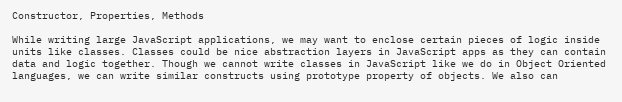Constructor, Properties, Methods

While writing large JavaScript applications, we may want to enclose certain pieces of logic inside units like classes. Classes could be nice abstraction layers in JavaScript apps as they can contain data and logic together. Though we cannot write classes in JavaScript like we do in Object Oriented languages, we can write similar constructs using prototype property of objects. We also can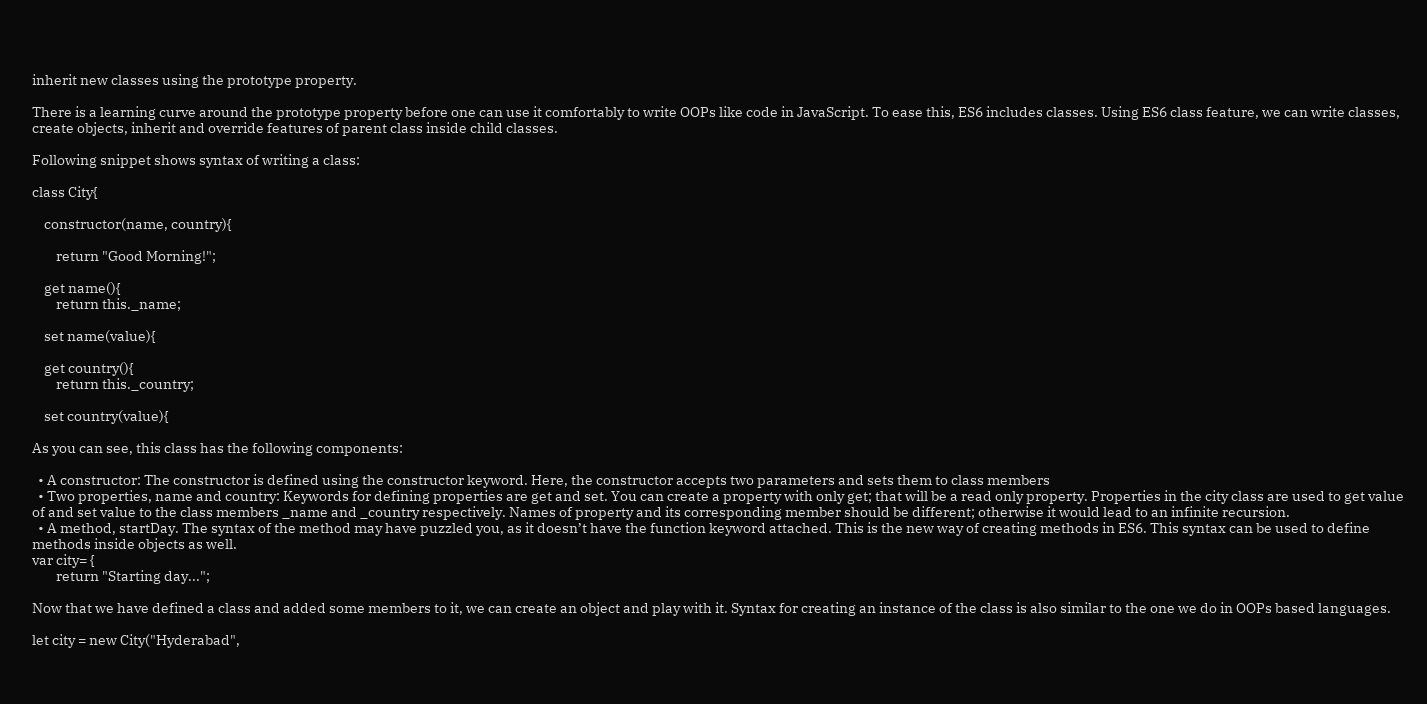inherit new classes using the prototype property.

There is a learning curve around the prototype property before one can use it comfortably to write OOPs like code in JavaScript. To ease this, ES6 includes classes. Using ES6 class feature, we can write classes, create objects, inherit and override features of parent class inside child classes.

Following snippet shows syntax of writing a class:

class City{

    constructor(name, country){

        return "Good Morning!";

    get name(){
        return this._name;

    set name(value){

    get country(){
        return this._country;

    set country(value){

As you can see, this class has the following components:

  • A constructor: The constructor is defined using the constructor keyword. Here, the constructor accepts two parameters and sets them to class members
  • Two properties, name and country: Keywords for defining properties are get and set. You can create a property with only get; that will be a read only property. Properties in the city class are used to get value of and set value to the class members _name and _country respectively. Names of property and its corresponding member should be different; otherwise it would lead to an infinite recursion.
  • A method, startDay. The syntax of the method may have puzzled you, as it doesn’t have the function keyword attached. This is the new way of creating methods in ES6. This syntax can be used to define methods inside objects as well.
var city= {
        return "Starting day...";

Now that we have defined a class and added some members to it, we can create an object and play with it. Syntax for creating an instance of the class is also similar to the one we do in OOPs based languages.

let city = new City("Hyderabad",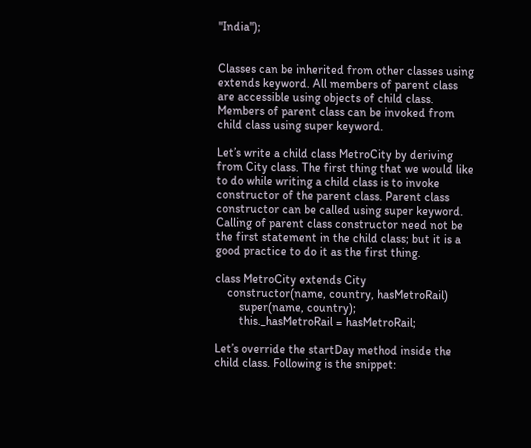"India");


Classes can be inherited from other classes using extends keyword. All members of parent class are accessible using objects of child class. Members of parent class can be invoked from child class using super keyword.

Let’s write a child class MetroCity by deriving from City class. The first thing that we would like to do while writing a child class is to invoke constructor of the parent class. Parent class constructor can be called using super keyword. Calling of parent class constructor need not be the first statement in the child class; but it is a good practice to do it as the first thing.

class MetroCity extends City
    constructor(name, country, hasMetroRail)
        super(name, country);
        this._hasMetroRail = hasMetroRail;

Let’s override the startDay method inside the child class. Following is the snippet: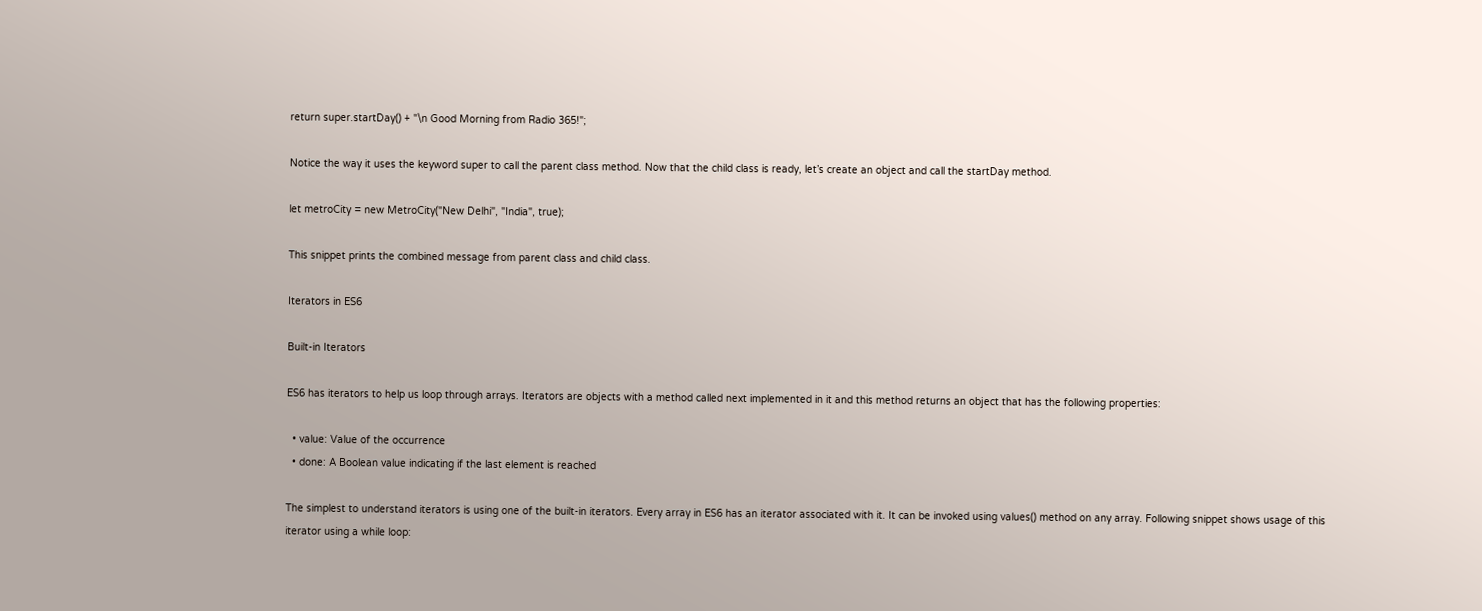return super.startDay() + "\n Good Morning from Radio 365!";

Notice the way it uses the keyword super to call the parent class method. Now that the child class is ready, let’s create an object and call the startDay method.

let metroCity = new MetroCity("New Delhi", "India", true);

This snippet prints the combined message from parent class and child class.

Iterators in ES6

Built-in Iterators

ES6 has iterators to help us loop through arrays. Iterators are objects with a method called next implemented in it and this method returns an object that has the following properties:

  • value: Value of the occurrence
  • done: A Boolean value indicating if the last element is reached

The simplest to understand iterators is using one of the built-in iterators. Every array in ES6 has an iterator associated with it. It can be invoked using values() method on any array. Following snippet shows usage of this iterator using a while loop: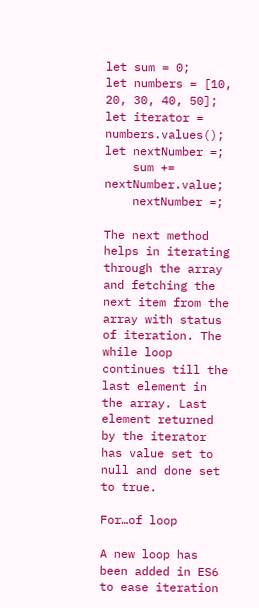let sum = 0;
let numbers = [10, 20, 30, 40, 50];
let iterator = numbers.values();
let nextNumber =;
    sum += nextNumber.value;
    nextNumber =;

The next method helps in iterating through the array and fetching the next item from the array with status of iteration. The while loop continues till the last element in the array. Last element returned by the iterator has value set to null and done set to true.

For…of loop

A new loop has been added in ES6 to ease iteration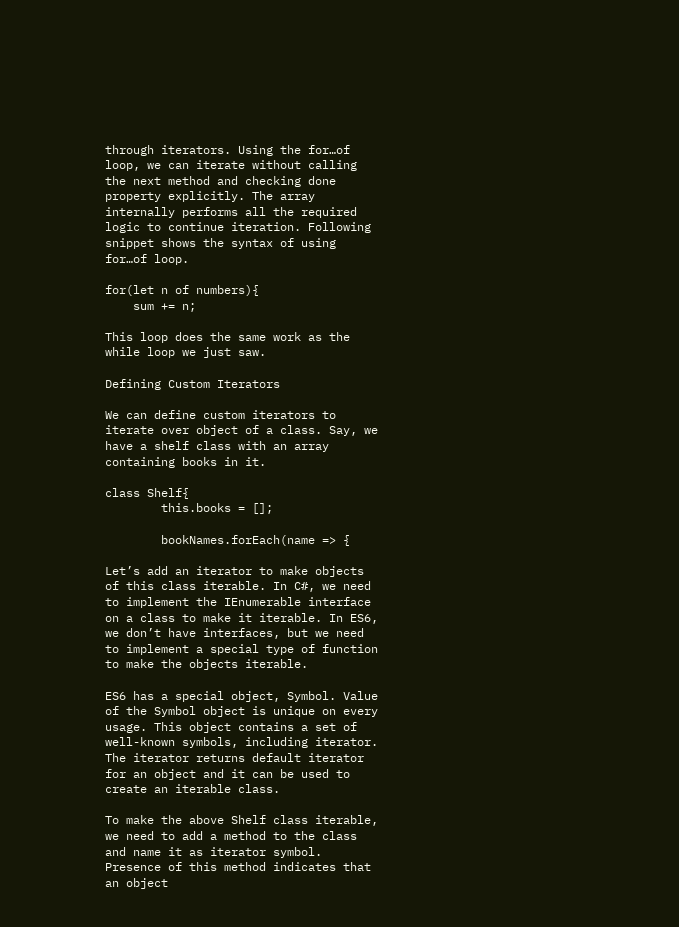through iterators. Using the for…of loop, we can iterate without calling the next method and checking done property explicitly. The array internally performs all the required logic to continue iteration. Following snippet shows the syntax of using for…of loop.

for(let n of numbers){
    sum += n;

This loop does the same work as the while loop we just saw.

Defining Custom Iterators

We can define custom iterators to iterate over object of a class. Say, we have a shelf class with an array containing books in it.

class Shelf{
        this.books = [];

        bookNames.forEach(name => {

Let’s add an iterator to make objects of this class iterable. In C#, we need to implement the IEnumerable interface on a class to make it iterable. In ES6, we don’t have interfaces, but we need to implement a special type of function to make the objects iterable.

ES6 has a special object, Symbol. Value of the Symbol object is unique on every usage. This object contains a set of well-known symbols, including iterator. The iterator returns default iterator for an object and it can be used to create an iterable class.

To make the above Shelf class iterable, we need to add a method to the class and name it as iterator symbol. Presence of this method indicates that an object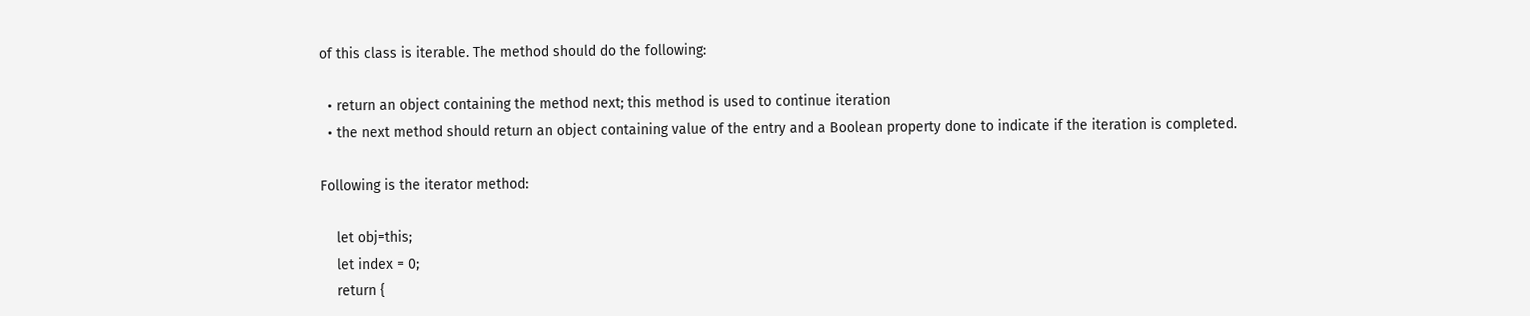of this class is iterable. The method should do the following:

  • return an object containing the method next; this method is used to continue iteration
  • the next method should return an object containing value of the entry and a Boolean property done to indicate if the iteration is completed.

Following is the iterator method:

    let obj=this;
    let index = 0;
    return {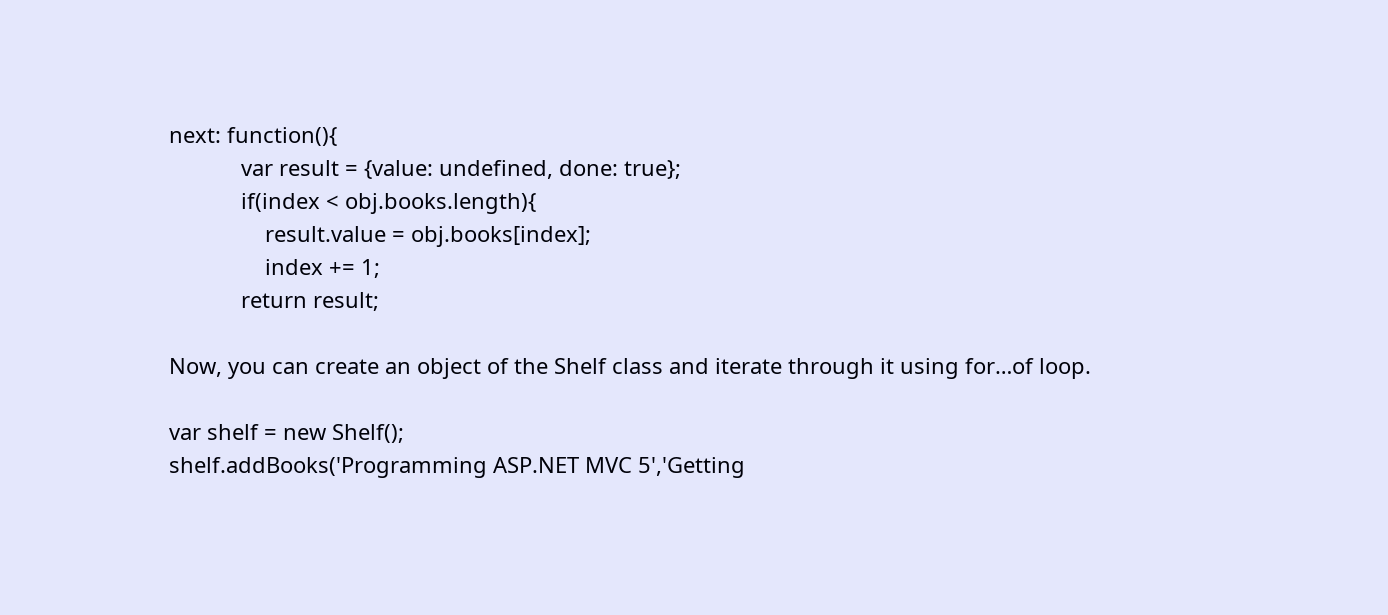next: function(){
            var result = {value: undefined, done: true};
            if(index < obj.books.length){
                result.value = obj.books[index];
                index += 1;
            return result;

Now, you can create an object of the Shelf class and iterate through it using for…of loop.

var shelf = new Shelf();
shelf.addBooks('Programming ASP.NET MVC 5','Getting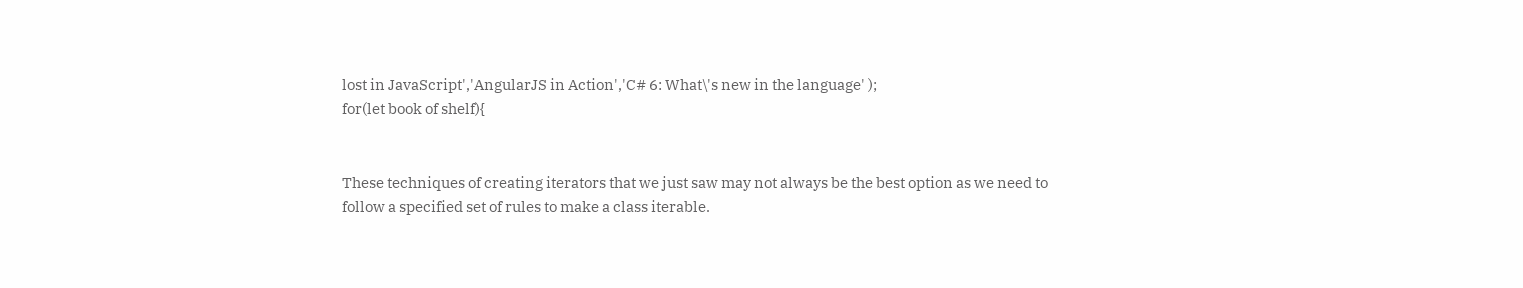lost in JavaScript','AngularJS in Action','C# 6: What\'s new in the language' );
for(let book of shelf){


These techniques of creating iterators that we just saw may not always be the best option as we need to follow a specified set of rules to make a class iterable.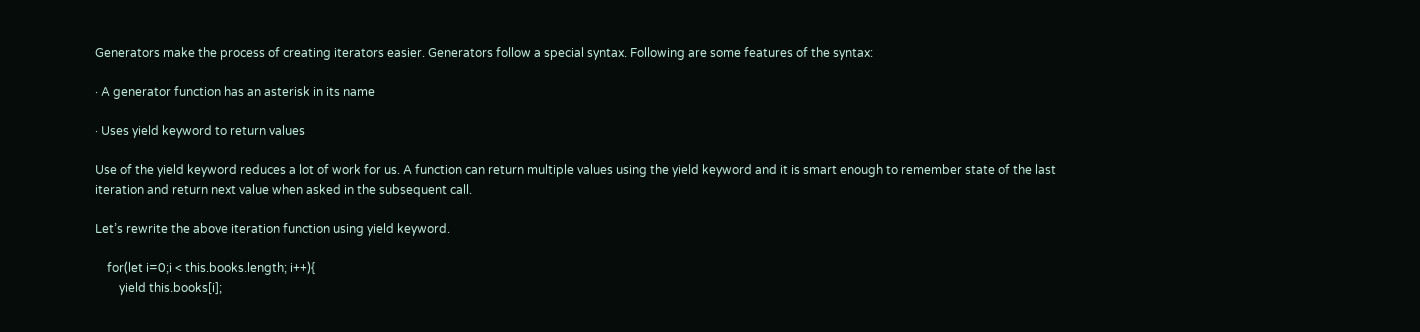Generators make the process of creating iterators easier. Generators follow a special syntax. Following are some features of the syntax:

· A generator function has an asterisk in its name

· Uses yield keyword to return values

Use of the yield keyword reduces a lot of work for us. A function can return multiple values using the yield keyword and it is smart enough to remember state of the last iteration and return next value when asked in the subsequent call.

Let’s rewrite the above iteration function using yield keyword.

    for(let i=0;i < this.books.length; i++){
        yield this.books[i];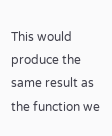This would produce the same result as the function we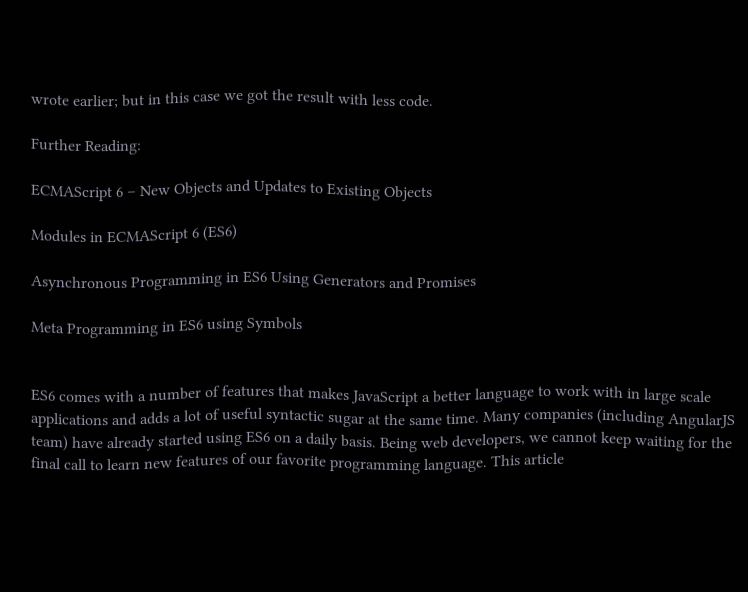wrote earlier; but in this case we got the result with less code.

Further Reading:

ECMAScript 6 – New Objects and Updates to Existing Objects

Modules in ECMAScript 6 (ES6)

Asynchronous Programming in ES6 Using Generators and Promises

Meta Programming in ES6 using Symbols


ES6 comes with a number of features that makes JavaScript a better language to work with in large scale applications and adds a lot of useful syntactic sugar at the same time. Many companies (including AngularJS team) have already started using ES6 on a daily basis. Being web developers, we cannot keep waiting for the final call to learn new features of our favorite programming language. This article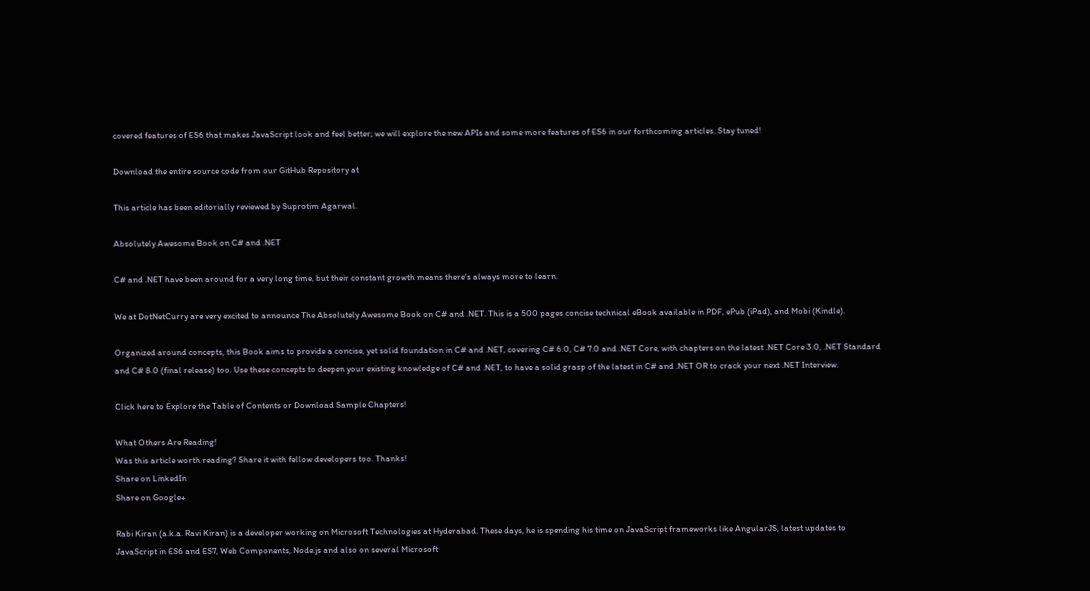covered features of ES6 that makes JavaScript look and feel better; we will explore the new APIs and some more features of ES6 in our forthcoming articles. Stay tuned!

Download the entire source code from our GitHub Repository at

This article has been editorially reviewed by Suprotim Agarwal.

Absolutely Awesome Book on C# and .NET

C# and .NET have been around for a very long time, but their constant growth means there’s always more to learn.

We at DotNetCurry are very excited to announce The Absolutely Awesome Book on C# and .NET. This is a 500 pages concise technical eBook available in PDF, ePub (iPad), and Mobi (Kindle).

Organized around concepts, this Book aims to provide a concise, yet solid foundation in C# and .NET, covering C# 6.0, C# 7.0 and .NET Core, with chapters on the latest .NET Core 3.0, .NET Standard and C# 8.0 (final release) too. Use these concepts to deepen your existing knowledge of C# and .NET, to have a solid grasp of the latest in C# and .NET OR to crack your next .NET Interview.

Click here to Explore the Table of Contents or Download Sample Chapters!

What Others Are Reading!
Was this article worth reading? Share it with fellow developers too. Thanks!
Share on LinkedIn
Share on Google+

Rabi Kiran (a.k.a. Ravi Kiran) is a developer working on Microsoft Technologies at Hyderabad. These days, he is spending his time on JavaScript frameworks like AngularJS, latest updates to JavaScript in ES6 and ES7, Web Components, Node.js and also on several Microsoft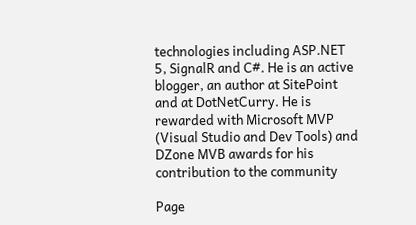technologies including ASP.NET 5, SignalR and C#. He is an active blogger, an author at SitePoint and at DotNetCurry. He is rewarded with Microsoft MVP (Visual Studio and Dev Tools) and DZone MVB awards for his contribution to the community

Page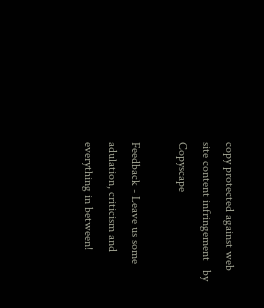copy protected against web site content infringement   by Copyscape

Feedback - Leave us some adulation, criticism and everything in between!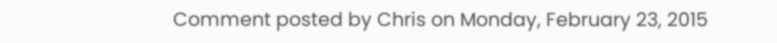Comment posted by Chris on Monday, February 23, 2015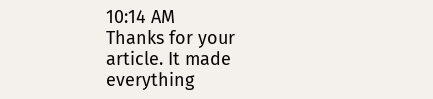10:14 AM
Thanks for your article. It made everything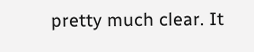pretty much clear. It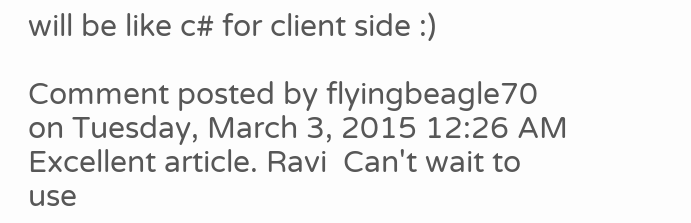will be like c# for client side :)

Comment posted by flyingbeagle70 on Tuesday, March 3, 2015 12:26 AM
Excellent article. Ravi  Can't wait to use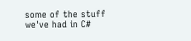some of the stuff we've had in C#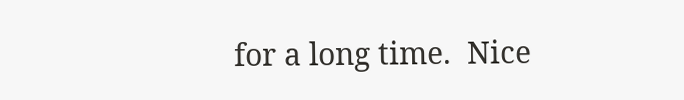for a long time.  Nice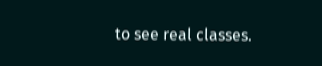to see real classes.